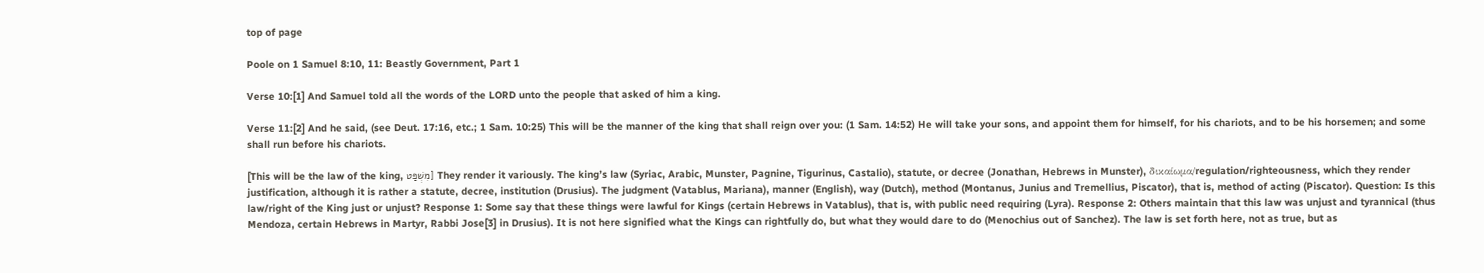top of page

Poole on 1 Samuel 8:10, 11: Beastly Government, Part 1

Verse 10:[1] And Samuel told all the words of the LORD unto the people that asked of him a king.

Verse 11:[2] And he said, (see Deut. 17:16, etc.; 1 Sam. 10:25) This will be the manner of the king that shall reign over you: (1 Sam. 14:52) He will take your sons, and appoint them for himself, for his chariots, and to be his horsemen; and some shall run before his chariots.

[This will be the law of the king, מִשְׁפַּט] They render it variously. The king’s law (Syriac, Arabic, Munster, Pagnine, Tigurinus, Castalio), statute, or decree (Jonathan, Hebrews in Munster), δικαίωμα/regulation/righteousness, which they render justification, although it is rather a statute, decree, institution (Drusius). The judgment (Vatablus, Mariana), manner (English), way (Dutch), method (Montanus, Junius and Tremellius, Piscator), that is, method of acting (Piscator). Question: Is this law/right of the King just or unjust? Response 1: Some say that these things were lawful for Kings (certain Hebrews in Vatablus), that is, with public need requiring (Lyra). Response 2: Others maintain that this law was unjust and tyrannical (thus Mendoza, certain Hebrews in Martyr, Rabbi Jose[3] in Drusius). It is not here signified what the Kings can rightfully do, but what they would dare to do (Menochius out of Sanchez). The law is set forth here, not as true, but as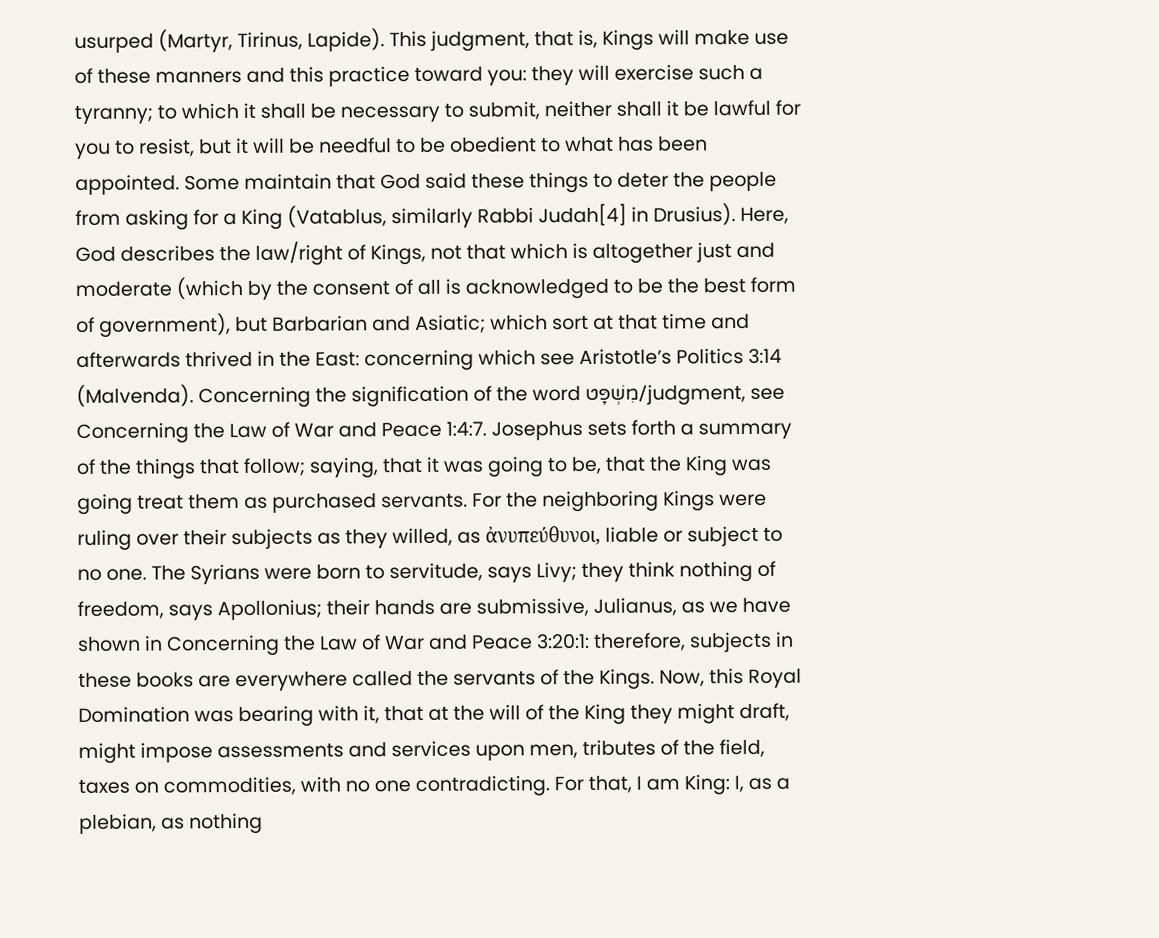usurped (Martyr, Tirinus, Lapide). This judgment, that is, Kings will make use of these manners and this practice toward you: they will exercise such a tyranny; to which it shall be necessary to submit, neither shall it be lawful for you to resist, but it will be needful to be obedient to what has been appointed. Some maintain that God said these things to deter the people from asking for a King (Vatablus, similarly Rabbi Judah[4] in Drusius). Here, God describes the law/right of Kings, not that which is altogether just and moderate (which by the consent of all is acknowledged to be the best form of government), but Barbarian and Asiatic; which sort at that time and afterwards thrived in the East: concerning which see Aristotle’s Politics 3:14 (Malvenda). Concerning the signification of the word מִשְׁפָּט/judgment, see Concerning the Law of War and Peace 1:4:7. Josephus sets forth a summary of the things that follow; saying, that it was going to be, that the King was going treat them as purchased servants. For the neighboring Kings were ruling over their subjects as they willed, as ἀνυπεύθυνοι, liable or subject to no one. The Syrians were born to servitude, says Livy; they think nothing of freedom, says Apollonius; their hands are submissive, Julianus, as we have shown in Concerning the Law of War and Peace 3:20:1: therefore, subjects in these books are everywhere called the servants of the Kings. Now, this Royal Domination was bearing with it, that at the will of the King they might draft, might impose assessments and services upon men, tributes of the field, taxes on commodities, with no one contradicting. For that, I am King: I, as a plebian, as nothing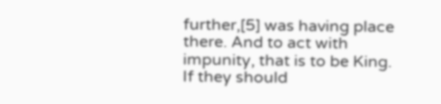further,[5] was having place there. And to act with impunity, that is to be King. If they should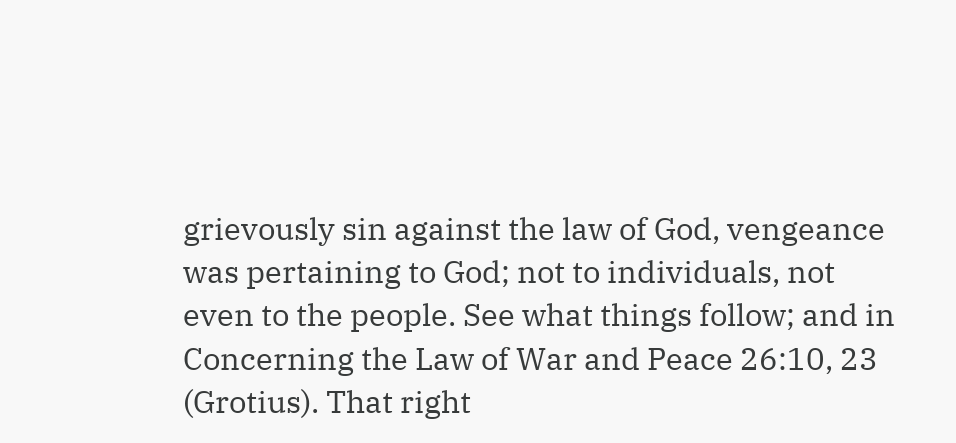grievously sin against the law of God, vengeance was pertaining to God; not to individuals, not even to the people. See what things follow; and in Concerning the Law of War and Peace 26:10, 23 (Grotius). That right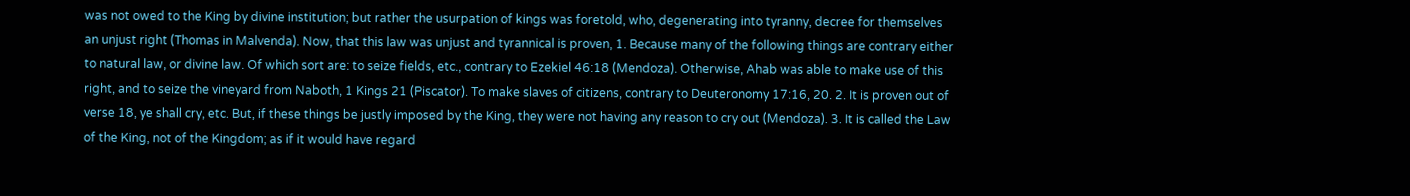was not owed to the King by divine institution; but rather the usurpation of kings was foretold, who, degenerating into tyranny, decree for themselves an unjust right (Thomas in Malvenda). Now, that this law was unjust and tyrannical is proven, 1. Because many of the following things are contrary either to natural law, or divine law. Of which sort are: to seize fields, etc., contrary to Ezekiel 46:18 (Mendoza). Otherwise, Ahab was able to make use of this right, and to seize the vineyard from Naboth, 1 Kings 21 (Piscator). To make slaves of citizens, contrary to Deuteronomy 17:16, 20. 2. It is proven out of verse 18, ye shall cry, etc. But, if these things be justly imposed by the King, they were not having any reason to cry out (Mendoza). 3. It is called the Law of the King, not of the Kingdom; as if it would have regard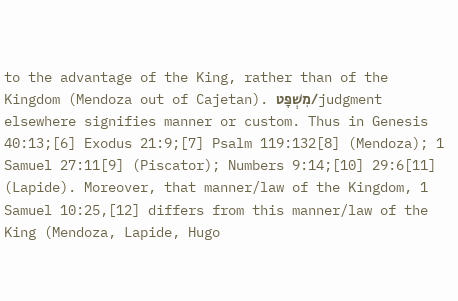to the advantage of the King, rather than of the Kingdom (Mendoza out of Cajetan). מִשְׁפָּט/judgment elsewhere signifies manner or custom. Thus in Genesis 40:13;[6] Exodus 21:9;[7] Psalm 119:132[8] (Mendoza); 1 Samuel 27:11[9] (Piscator); Numbers 9:14;[10] 29:6[11] (Lapide). Moreover, that manner/law of the Kingdom, 1 Samuel 10:25,[12] differs from this manner/law of the King (Mendoza, Lapide, Hugo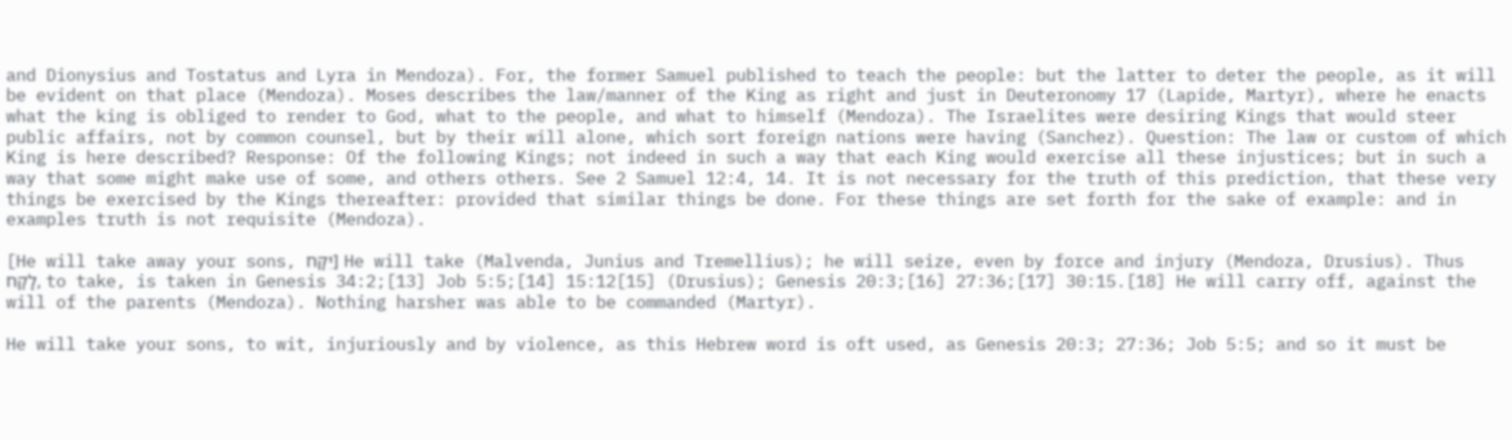and Dionysius and Tostatus and Lyra in Mendoza). For, the former Samuel published to teach the people: but the latter to deter the people, as it will be evident on that place (Mendoza). Moses describes the law/manner of the King as right and just in Deuteronomy 17 (Lapide, Martyr), where he enacts what the king is obliged to render to God, what to the people, and what to himself (Mendoza). The Israelites were desiring Kings that would steer public affairs, not by common counsel, but by their will alone, which sort foreign nations were having (Sanchez). Question: The law or custom of which King is here described? Response: Of the following Kings; not indeed in such a way that each King would exercise all these injustices; but in such a way that some might make use of some, and others others. See 2 Samuel 12:4, 14. It is not necessary for the truth of this prediction, that these very things be exercised by the Kings thereafter: provided that similar things be done. For these things are set forth for the sake of example: and in examples truth is not requisite (Mendoza).

[He will take away your sons, יִקָּח] He will take (Malvenda, Junius and Tremellius); he will seize, even by force and injury (Mendoza, Drusius). Thus לָקַח, to take, is taken in Genesis 34:2;[13] Job 5:5;[14] 15:12[15] (Drusius); Genesis 20:3;[16] 27:36;[17] 30:15.[18] He will carry off, against the will of the parents (Mendoza). Nothing harsher was able to be commanded (Martyr).

He will take your sons, to wit, injuriously and by violence, as this Hebrew word is oft used, as Genesis 20:3; 27:36; Job 5:5; and so it must be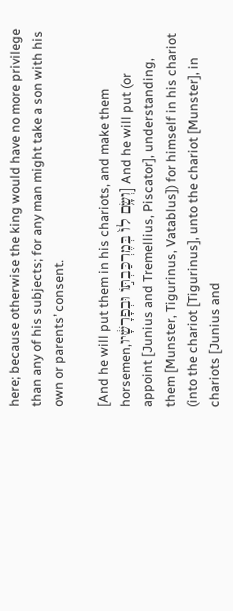here; because otherwise the king would have no more privilege than any of his subjects; for any man might take a son with his own or parents’ consent.

[And he will put them in his chariots, and make them horsemen,וְשָׂ֥ם לוֹ֙ בְּמֶרְכַּבְתּ֣וֹ וּבְפָרָשָׁ֔יו] And he will put (or appoint [Junius and Tremellius, Piscator], understanding, them [Munster, Tigurinus, Vatablus]) for himself in his chariot (into the chariot [Tigurinus], unto the chariot [Munster], in chariots [Junius and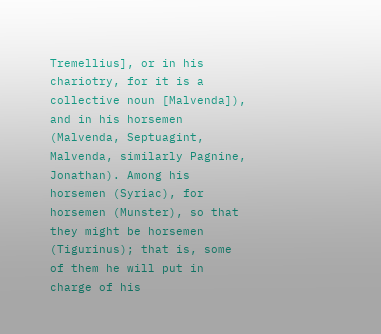Tremellius], or in his chariotry, for it is a collective noun [Malvenda]), and in his horsemen (Malvenda, Septuagint, Malvenda, similarly Pagnine, Jonathan). Among his horsemen (Syriac), for horsemen (Munster), so that they might be horsemen (Tigurinus); that is, some of them he will put in charge of his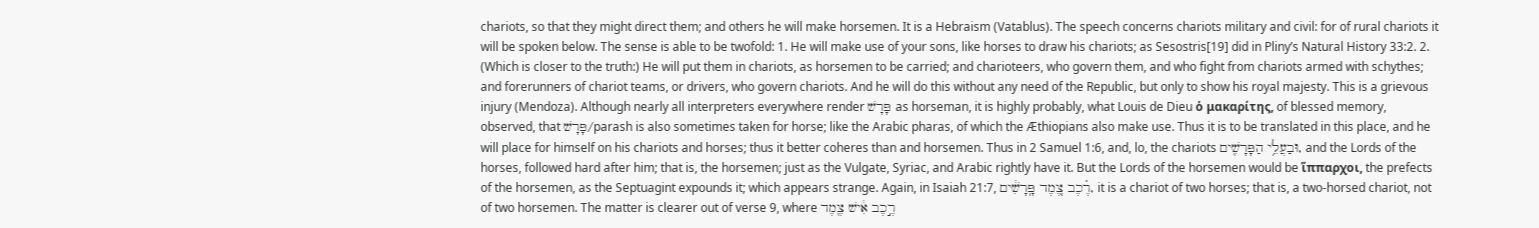chariots, so that they might direct them; and others he will make horsemen. It is a Hebraism (Vatablus). The speech concerns chariots military and civil: for of rural chariots it will be spoken below. The sense is able to be twofold: 1. He will make use of your sons, like horses to draw his chariots; as Sesostris[19] did in Pliny’s Natural History 33:2. 2. (Which is closer to the truth:) He will put them in chariots, as horsemen to be carried; and charioteers, who govern them, and who fight from chariots armed with schythes; and forerunners of chariot teams, or drivers, who govern chariots. And he will do this without any need of the Republic, but only to show his royal majesty. This is a grievous injury (Mendoza). Although nearly all interpreters everywhere render פָּרָשׁ as horseman, it is highly probably, what Louis de Dieu ὁ μακαρίτης, of blessed memory, observed, that פָּרָשׁ/parash is also sometimes taken for horse; like the Arabic pharas, of which the Æthiopians also make use. Thus it is to be translated in this place, and he will place for himself on his chariots and horses; thus it better coheres than and horsemen. Thus in 2 Samuel 1:6, and, lo, the chariots וּבַעֲלֵ֥י הַפָּרָשִׁ֖ים, and the Lords of the horses, followed hard after him; that is, the horsemen; just as the Vulgate, Syriac, and Arabic rightly have it. But the Lords of the horsemen would be ἵππαρχοι, the prefects of the horsemen, as the Septuagint expounds it; which appears strange. Again, in Isaiah 21:7, רֶ֗כֶב צֶ֚מֶד פָּֽרָשִׁ֔ים, it is a chariot of two horses; that is, a two-horsed chariot, not of two horsemen. The matter is clearer out of verse 9, where רֶ֣כֶב אִ֔ישׁ צֶ֖מֶד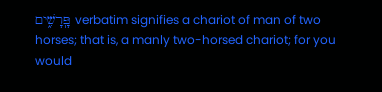פָּֽרָשִׁ֑ים verbatim signifies a chariot of man of two horses; that is, a manly two-horsed chariot; for you would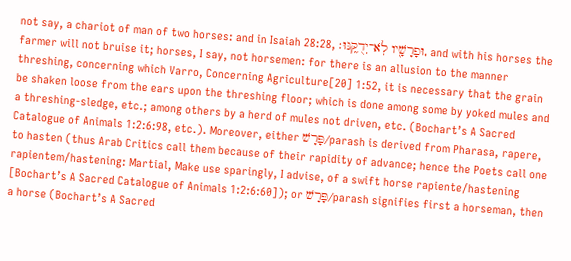not say, a chariot of man of two horses: and in Isaiah 28:28, וּפָרָשָׁ֖יו לֹֽא־יְדֻקֶּֽנּוּ׃, and with his horses the farmer will not bruise it; horses, I say, not horsemen: for there is an allusion to the manner threshing, concerning which Varro, Concerning Agriculture[20] 1:52, it is necessary that the grain be shaken loose from the ears upon the threshing floor; which is done among some by yoked mules and a threshing-sledge, etc.; among others by a herd of mules not driven, etc. (Bochart’s A Sacred Catalogue of Animals 1:2:6:98, etc.). Moreover, either פָּרָשׁ/parash is derived from Pharasa, rapere, to hasten (thus Arab Critics call them because of their rapidity of advance; hence the Poets call one rapientem/hastening: Martial, Make use sparingly, I advise, of a swift horse rapiente/hastening [Bochart’s A Sacred Catalogue of Animals 1:2:6:60]); or פָּרָשׁ/parash signifies first a horseman, then a horse (Bochart’s A Sacred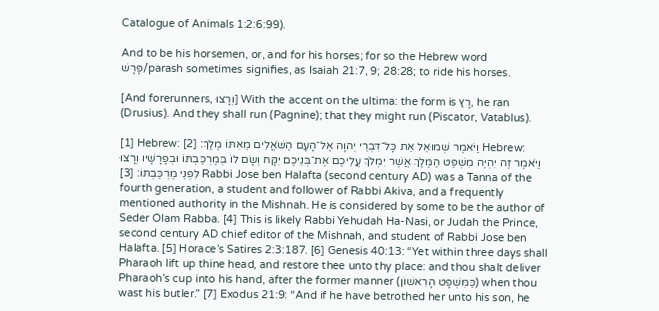Catalogue of Animals 1:2:6:99).

And to be his horsemen, or, and for his horses; for so the Hebrew word פָּרָשׁ/parash sometimes signifies, as Isaiah 21:7, 9; 28:28; to ride his horses.

[And forerunners, וְרָצוּ] With the accent on the ultima: the form is רָץ, he ran (Drusius). And they shall run (Pagnine); that they might run (Piscator, Vatablus).

[1] Hebrew: וַיֹּאמֶר שְׁמוּאֵל אֵת כָּל־דִּבְרֵי יְהוָה אֶל־הָעָם הַשֹּׁאֲלִים מֵאִתּוֹ מֶלֶךְ׃ [2] Hebrew: וַיֹּאמֶר זֶה יִהְיֶה מִשְׁפַּט הַמֶּלֶךְ אֲשֶׁר יִמְלֹךְ עֲלֵיכֶם אֶת־בְּנֵיכֶם יִקָּח וְשָׂם לוֹ בְּמֶרְכַּבְתּוֹ וּבְפָרָשָׁיו וְרָצוּ לִפְנֵי מֶרְכַּבְתּוֹ׃ [3] Rabbi Jose ben Halafta (second century AD) was a Tanna of the fourth generation, a student and follower of Rabbi Akiva, and a frequently mentioned authority in the Mishnah. He is considered by some to be the author of Seder Olam Rabba. [4] This is likely Rabbi Yehudah Ha-Nasi, or Judah the Prince, second century AD chief editor of the Mishnah, and student of Rabbi Jose ben Halafta. [5] Horace’s Satires 2:3:187. [6] Genesis 40:13: “Yet within three days shall Pharaoh lift up thine head, and restore thee unto thy place: and thou shalt deliver Pharaoh’s cup into his hand, after the former manner (כַּמִּשְׁפָּט הָרִאשׁוֹן) when thou wast his butler.” [7] Exodus 21:9: “And if he have betrothed her unto his son, he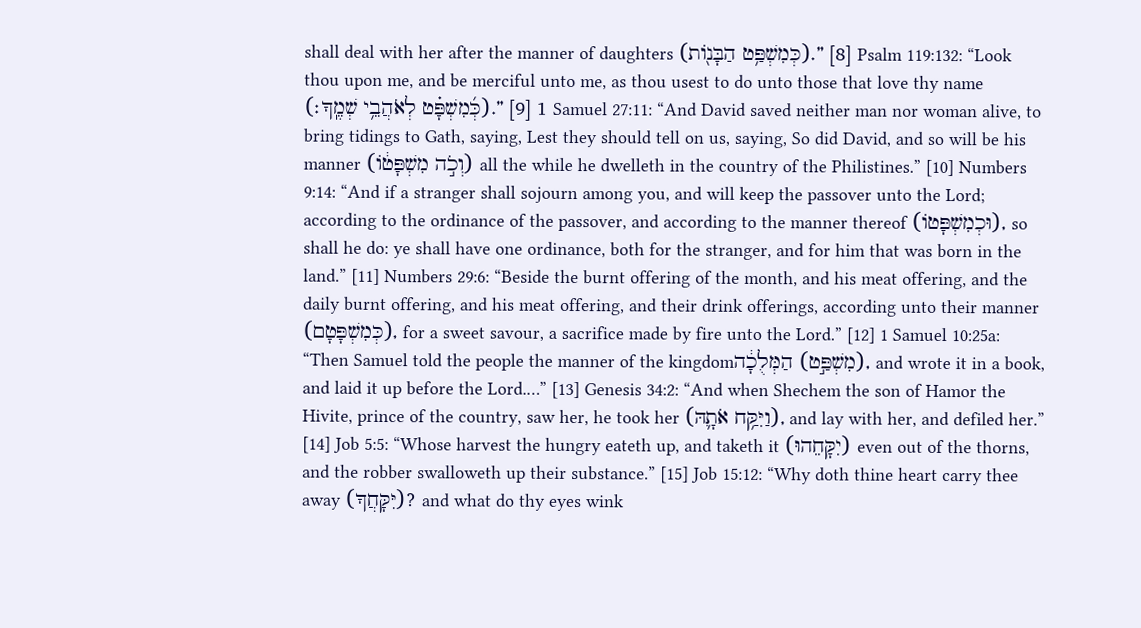shall deal with her after the manner of daughters (כְּמִשְׁפַּ֥ט הַבָּנ֖וֹת).” [8] Psalm 119:132: “Look thou upon me, and be merciful unto me, as thou usest to do unto those that love thy name (כְּ֜מִשְׁפָּ֗ט לְאֹהֲבֵ֥י שְׁמֶֽךָ׃).” [9] 1 Samuel 27:11: “And David saved neither man nor woman alive, to bring tidings to Gath, saying, Lest they should tell on us, saying, So did David, and so will be his manner (וְכֹ֣ה מִשְׁפָּט֔וֹ) all the while he dwelleth in the country of the Philistines.” [10] Numbers 9:14: “And if a stranger shall sojourn among you, and will keep the passover unto the Lord; according to the ordinance of the passover, and according to the manner thereof (וּכְמִשְׁפָּטוֹ), so shall he do: ye shall have one ordinance, both for the stranger, and for him that was born in the land.” [11] Numbers 29:6: “Beside the burnt offering of the month, and his meat offering, and the daily burnt offering, and his meat offering, and their drink offerings, according unto their manner (כְּמִשְׁפָּטָם), for a sweet savour, a sacrifice made by fire unto the Lord.” [12] 1 Samuel 10:25a: “Then Samuel told the people the manner of the kingdomמִשְׁפַּ֣ט) הַמְּלֻכָ֔ה), and wrote it in a book, and laid it up before the Lord.…” [13] Genesis 34:2: “And when Shechem the son of Hamor the Hivite, prince of the country, saw her, he took her (וַיִּקַּ֥ח אֹתָ֛הּ), and lay with her, and defiled her.” [14] Job 5:5: “Whose harvest the hungry eateth up, and taketh it (יִקָּחֵהוּ) even out of the thorns, and the robber swalloweth up their substance.” [15] Job 15:12: “Why doth thine heart carry thee away (יִּקָּחֲךָ)? and what do thy eyes wink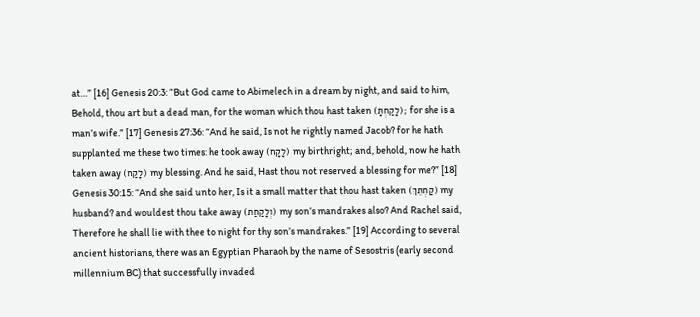at…” [16] Genesis 20:3: “But God came to Abimelech in a dream by night, and said to him, Behold, thou art but a dead man, for the woman which thou hast taken (לָקַחְתָּ); for she is a man’s wife.” [17] Genesis 27:36: “And he said, Is not he rightly named Jacob? for he hath supplanted me these two times: he took away (לָקָח) my birthright; and, behold, now he hath taken away (לָקַח) my blessing. And he said, Hast thou not reserved a blessing for me?” [18] Genesis 30:15: “And she said unto her, Is it a small matter that thou hast taken (קַחְתֵּךְ) my husband? and wouldest thou take away (וְלָקַחַת) my son’s mandrakes also? And Rachel said, Therefore he shall lie with thee to night for thy son’s mandrakes.” [19] According to several ancient historians, there was an Egyptian Pharaoh by the name of Sesostris (early second millennium BC) that successfully invaded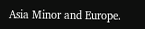Asia Minor and Europe.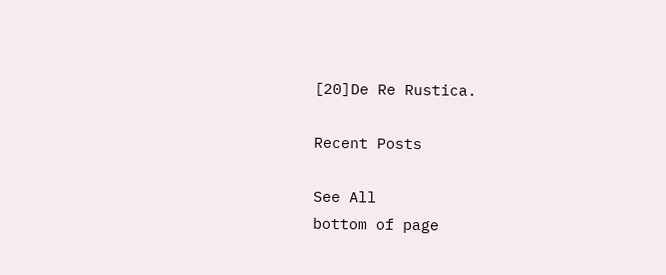[20]De Re Rustica.

Recent Posts

See All
bottom of page